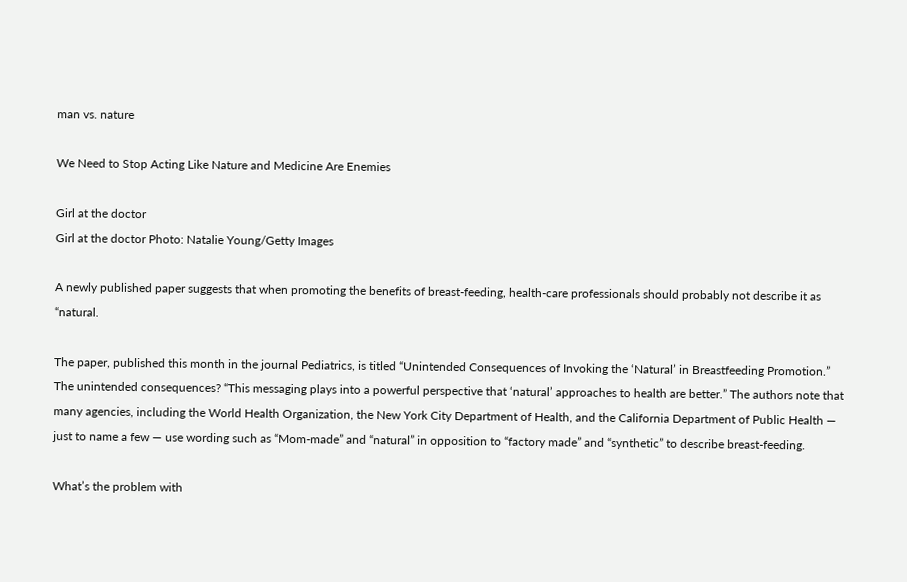man vs. nature

We Need to Stop Acting Like Nature and Medicine Are Enemies

Girl at the doctor
Girl at the doctor Photo: Natalie Young/Getty Images

A newly published paper suggests that when promoting the benefits of breast-feeding, health-care professionals should probably not describe it as “natural.

The paper, published this month in the journal Pediatrics, is titled “Unintended Consequences of Invoking the ‘Natural’ in Breastfeeding Promotion.” The unintended consequences? “This messaging plays into a powerful perspective that ‘natural’ approaches to health are better.” The authors note that many agencies, including the World Health Organization, the New York City Department of Health, and the California Department of Public Health — just to name a few — use wording such as “Mom-made” and “natural” in opposition to “factory made” and “synthetic” to describe breast-feeding.

What’s the problem with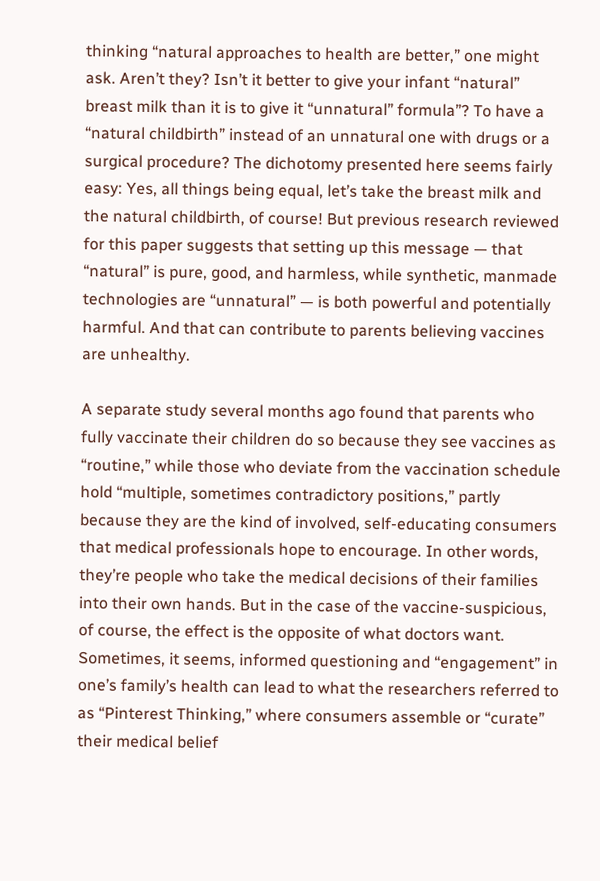thinking “natural approaches to health are better,” one might ask. Aren’t they? Isn’t it better to give your infant “natural” breast milk than it is to give it “unnatural” formula”? To have a “natural childbirth” instead of an unnatural one with drugs or a surgical procedure? The dichotomy presented here seems fairly easy: Yes, all things being equal, let’s take the breast milk and the natural childbirth, of course! But previous research reviewed for this paper suggests that setting up this message — that “natural” is pure, good, and harmless, while synthetic, manmade technologies are “unnatural” — is both powerful and potentially harmful. And that can contribute to parents believing vaccines are unhealthy.

A separate study several months ago found that parents who fully vaccinate their children do so because they see vaccines as “routine,” while those who deviate from the vaccination schedule hold “multiple, sometimes contradictory positions,” partly because they are the kind of involved, self-educating consumers that medical professionals hope to encourage. In other words, they’re people who take the medical decisions of their families into their own hands. But in the case of the vaccine-suspicious, of course, the effect is the opposite of what doctors want. Sometimes, it seems, informed questioning and “engagement” in one’s family’s health can lead to what the researchers referred to as “Pinterest Thinking,” where consumers assemble or “curate” their medical belief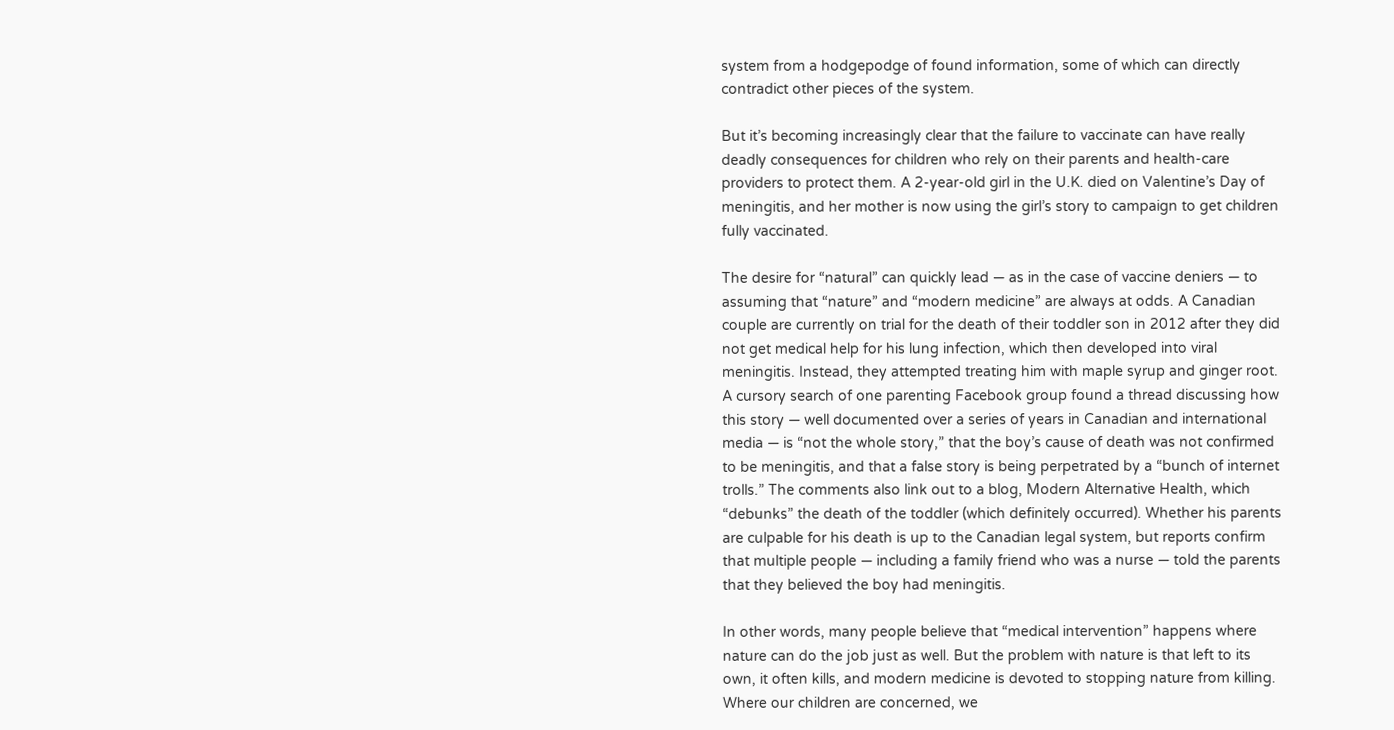system from a hodgepodge of found information, some of which can directly contradict other pieces of the system.

But it’s becoming increasingly clear that the failure to vaccinate can have really deadly consequences for children who rely on their parents and health-care providers to protect them. A 2-year-old girl in the U.K. died on Valentine’s Day of meningitis, and her mother is now using the girl’s story to campaign to get children fully vaccinated.

The desire for “natural” can quickly lead — as in the case of vaccine deniers — to assuming that “nature” and “modern medicine” are always at odds. A Canadian couple are currently on trial for the death of their toddler son in 2012 after they did not get medical help for his lung infection, which then developed into viral meningitis. Instead, they attempted treating him with maple syrup and ginger root. A cursory search of one parenting Facebook group found a thread discussing how this story — well documented over a series of years in Canadian and international media — is “not the whole story,” that the boy’s cause of death was not confirmed to be meningitis, and that a false story is being perpetrated by a “bunch of internet trolls.” The comments also link out to a blog, Modern Alternative Health, which “debunks” the death of the toddler (which definitely occurred). Whether his parents are culpable for his death is up to the Canadian legal system, but reports confirm that multiple people — including a family friend who was a nurse — told the parents that they believed the boy had meningitis.

In other words, many people believe that “medical intervention” happens where nature can do the job just as well. But the problem with nature is that left to its own, it often kills, and modern medicine is devoted to stopping nature from killing. Where our children are concerned, we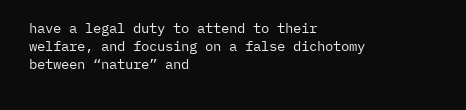have a legal duty to attend to their welfare, and focusing on a false dichotomy between “nature” and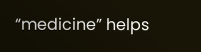“medicine” helps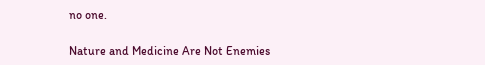no one.

Nature and Medicine Are Not Enemies